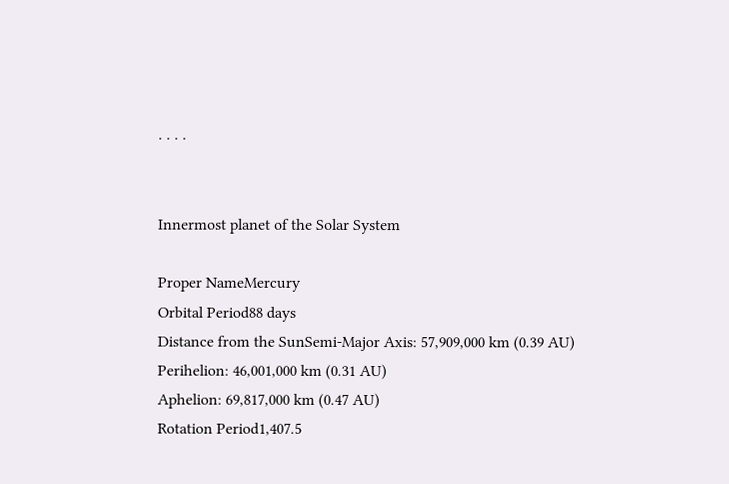· · · ·


Innermost planet of the Solar System

Proper NameMercury
Orbital Period88 days
Distance from the SunSemi-Major Axis: 57,909,000 km (0.39 AU)
Perihelion: 46,001,000 km (0.31 AU)
Aphelion: 69,817,000 km (0.47 AU)
Rotation Period1,407.5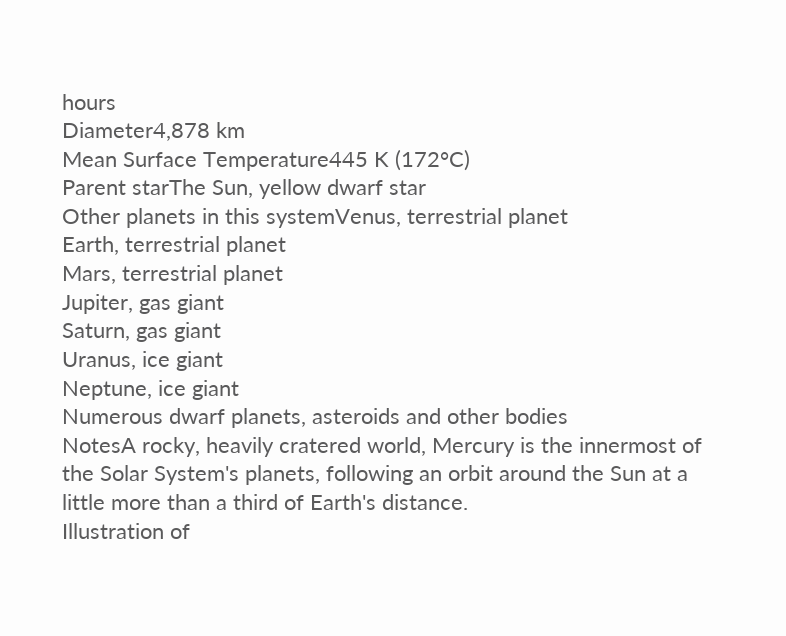hours
Diameter4,878 km
Mean Surface Temperature445 K (172°C)
Parent starThe Sun, yellow dwarf star
Other planets in this systemVenus, terrestrial planet
Earth, terrestrial planet
Mars, terrestrial planet
Jupiter, gas giant
Saturn, gas giant
Uranus, ice giant
Neptune, ice giant
Numerous dwarf planets, asteroids and other bodies
NotesA rocky, heavily cratered world, Mercury is the innermost of the Solar System's planets, following an orbit around the Sun at a little more than a third of Earth's distance.
Illustration of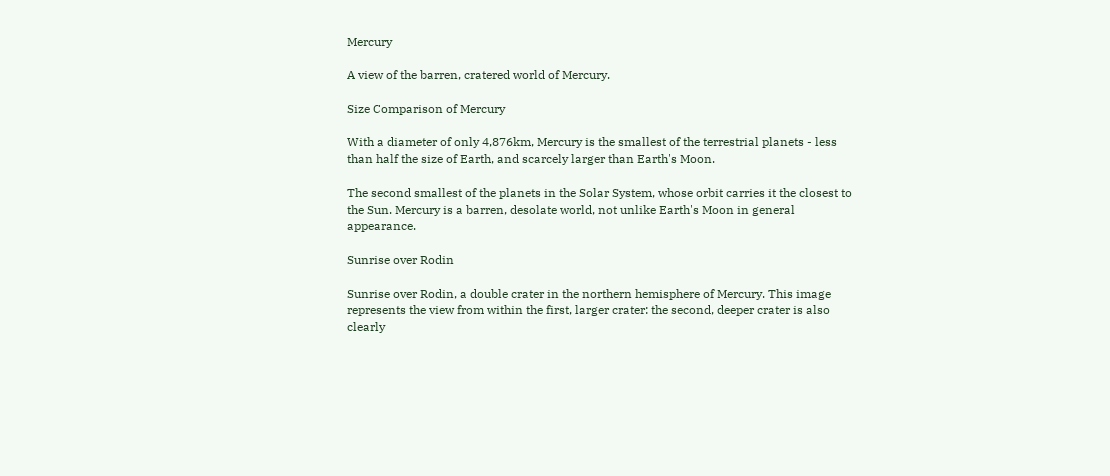Mercury

A view of the barren, cratered world of Mercury.

Size Comparison of Mercury

With a diameter of only 4,876km, Mercury is the smallest of the terrestrial planets - less than half the size of Earth, and scarcely larger than Earth's Moon.

The second smallest of the planets in the Solar System, whose orbit carries it the closest to the Sun. Mercury is a barren, desolate world, not unlike Earth's Moon in general appearance.

Sunrise over Rodin

Sunrise over Rodin, a double crater in the northern hemisphere of Mercury. This image represents the view from within the first, larger crater: the second, deeper crater is also clearly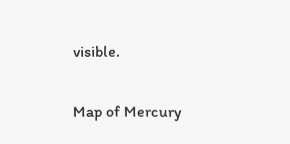visible.

Map of Mercury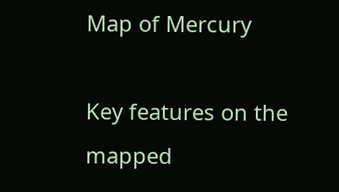Map of Mercury

Key features on the mapped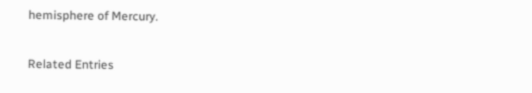hemisphere of Mercury.


Related Entries